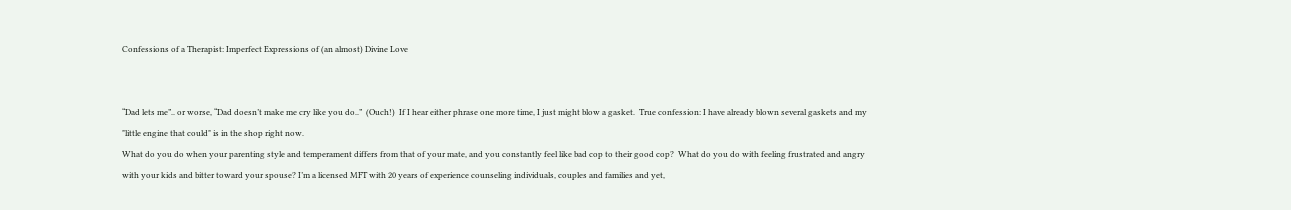Confessions of a Therapist: Imperfect Expressions of (an almost) Divine Love


“Dad lets me”.. or worse, “Dad doesn’t make me cry like you do..”  (Ouch!)  If I hear either phrase one more time, I just might blow a gasket.  True confession: I have already blown several gaskets and my "little engine that could" is in the shop right now.
What do you do when your parenting style and temperament differs from that of your mate, and you constantly feel like bad cop to their good cop?  What do you do with feeling frustrated and angry with your kids and bitter toward your spouse? I’m a licensed MFT with 20 years of experience counseling individuals, couples and families and yet,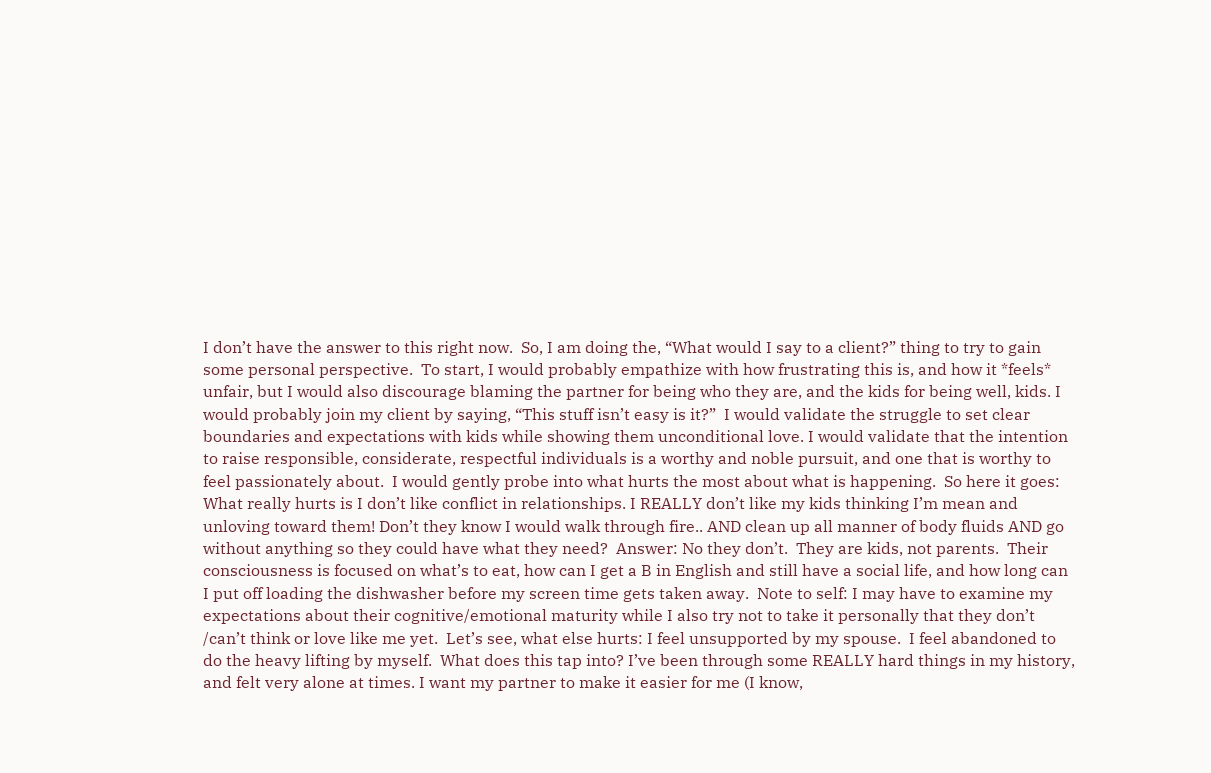I don’t have the answer to this right now.  So, I am doing the, “What would I say to a client?” thing to try to gain some personal perspective.  To start, I would probably empathize with how frustrating this is, and how it *feels* unfair, but I would also discourage blaming the partner for being who they are, and the kids for being well, kids. I would probably join my client by saying, “This stuff isn’t easy is it?”  I would validate the struggle to set clear boundaries and expectations with kids while showing them unconditional love. I would validate that the intention to raise responsible, considerate, respectful individuals is a worthy and noble pursuit, and one that is worthy to feel passionately about.  I would gently probe into what hurts the most about what is happening.  So here it goes: What really hurts is I don’t like conflict in relationships. I REALLY don’t like my kids thinking I’m mean and unloving toward them! Don’t they know I would walk through fire.. AND clean up all manner of body fluids AND go without anything so they could have what they need?  Answer: No they don’t.  They are kids, not parents.  Their consciousness is focused on what’s to eat, how can I get a B in English and still have a social life, and how long can I put off loading the dishwasher before my screen time gets taken away.  Note to self: I may have to examine my expectations about their cognitive/emotional maturity while I also try not to take it personally that they don’t /can’t think or love like me yet.  Let’s see, what else hurts: I feel unsupported by my spouse.  I feel abandoned to do the heavy lifting by myself.  What does this tap into? I’ve been through some REALLY hard things in my history, and felt very alone at times. I want my partner to make it easier for me (I know,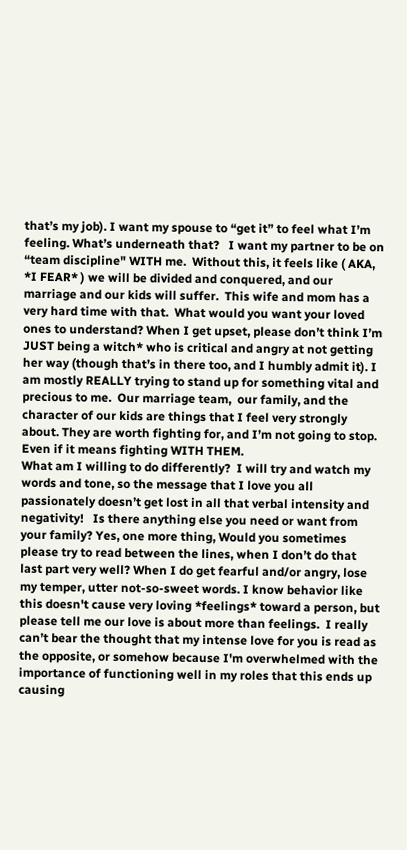that’s my job). I want my spouse to “get it” to feel what I’m feeling. What’s underneath that?   I want my partner to be on “team discipline" WITH me.  Without this, it feels like ( AKA,  *I FEAR* ) we will be divided and conquered, and our marriage and our kids will suffer.  This wife and mom has a very hard time with that.  What would you want your loved ones to understand? When I get upset, please don’t think I’m JUST being a witch* who is critical and angry at not getting her way (though that’s in there too, and I humbly admit it). I am mostly REALLY trying to stand up for something vital and precious to me.  Our marriage team,  our family, and the character of our kids are things that I feel very strongly about. They are worth fighting for, and I’m not going to stop. Even if it means fighting WITH THEM.
What am I willing to do differently?  I will try and watch my words and tone, so the message that I love you all passionately doesn’t get lost in all that verbal intensity and negativity!   Is there anything else you need or want from your family? Yes, one more thing, Would you sometimes please try to read between the lines, when I don’t do that last part very well? When I do get fearful and/or angry, lose my temper, utter not-so-sweet words. I know behavior like this doesn't cause very loving *feelings* toward a person, but please tell me our love is about more than feelings.  I really can’t bear the thought that my intense love for you is read as the opposite, or somehow because I'm overwhelmed with the importance of functioning well in my roles that this ends up causing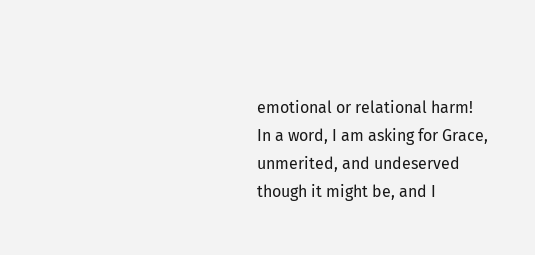emotional or relational harm!  In a word, I am asking for Grace, unmerited, and undeserved though it might be, and I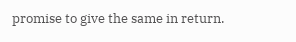promise to give the same in return.